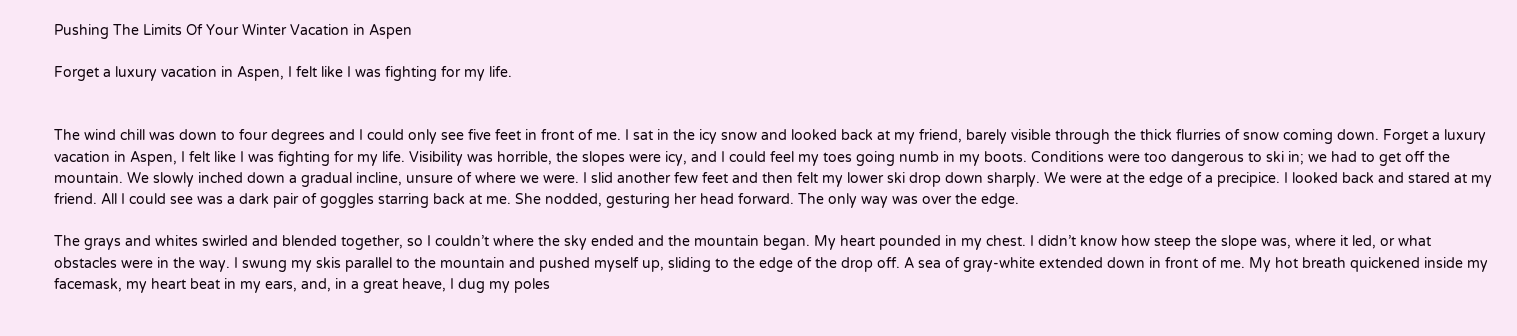Pushing The Limits Of Your Winter Vacation in Aspen

Forget a luxury vacation in Aspen, I felt like I was fighting for my life.


The wind chill was down to four degrees and I could only see five feet in front of me. I sat in the icy snow and looked back at my friend, barely visible through the thick flurries of snow coming down. Forget a luxury vacation in Aspen, I felt like I was fighting for my life. Visibility was horrible, the slopes were icy, and I could feel my toes going numb in my boots. Conditions were too dangerous to ski in; we had to get off the mountain. We slowly inched down a gradual incline, unsure of where we were. I slid another few feet and then felt my lower ski drop down sharply. We were at the edge of a precipice. I looked back and stared at my friend. All I could see was a dark pair of goggles starring back at me. She nodded, gesturing her head forward. The only way was over the edge.

The grays and whites swirled and blended together, so I couldn’t where the sky ended and the mountain began. My heart pounded in my chest. I didn’t know how steep the slope was, where it led, or what obstacles were in the way. I swung my skis parallel to the mountain and pushed myself up, sliding to the edge of the drop off. A sea of gray-white extended down in front of me. My hot breath quickened inside my facemask, my heart beat in my ears, and, in a great heave, I dug my poles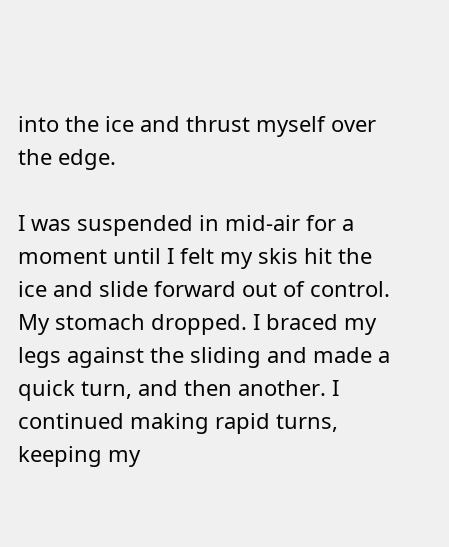into the ice and thrust myself over the edge.

I was suspended in mid-air for a moment until I felt my skis hit the ice and slide forward out of control. My stomach dropped. I braced my legs against the sliding and made a quick turn, and then another. I continued making rapid turns, keeping my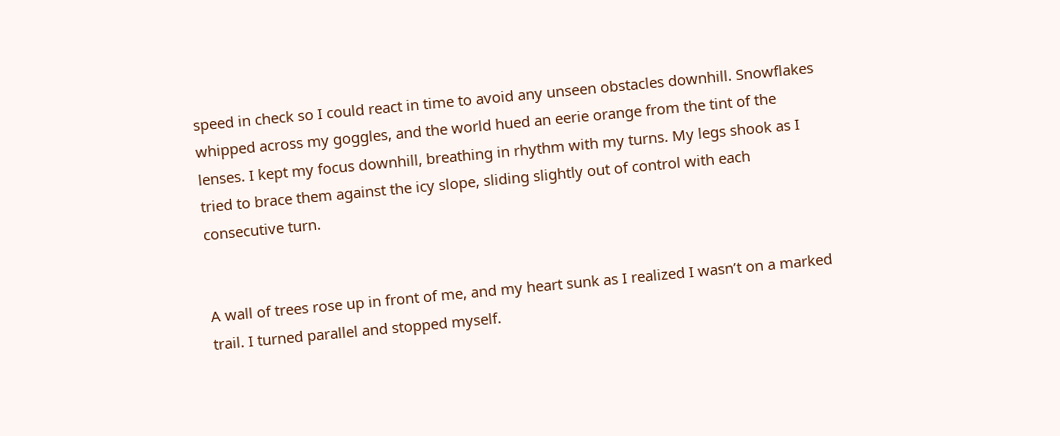speed in check so I could react in time to avoid any unseen obstacles downhill. Snowflakes whipped across my goggles, and the world hued an eerie orange from the tint of the lenses. I kept my focus downhill, breathing in rhythm with my turns. My legs shook as I tried to brace them against the icy slope, sliding slightly out of control with each consecutive turn.


A wall of trees rose up in front of me, and my heart sunk as I realized I wasn’t on a marked trail. I turned parallel and stopped myself.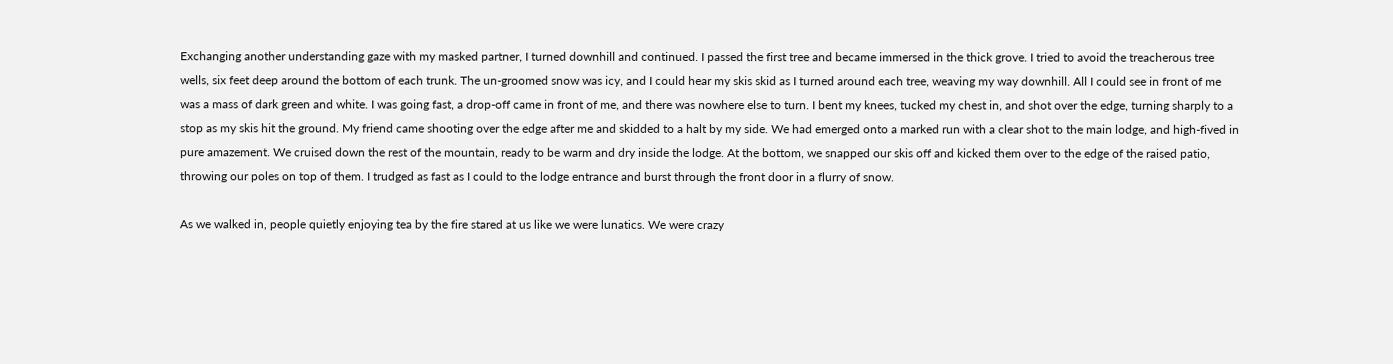Exchanging another understanding gaze with my masked partner, I turned downhill and continued. I passed the first tree and became immersed in the thick grove. I tried to avoid the treacherous tree wells, six feet deep around the bottom of each trunk. The un-groomed snow was icy, and I could hear my skis skid as I turned around each tree, weaving my way downhill. All I could see in front of me was a mass of dark green and white. I was going fast, a drop-off came in front of me, and there was nowhere else to turn. I bent my knees, tucked my chest in, and shot over the edge, turning sharply to a stop as my skis hit the ground. My friend came shooting over the edge after me and skidded to a halt by my side. We had emerged onto a marked run with a clear shot to the main lodge, and high-fived in pure amazement. We cruised down the rest of the mountain, ready to be warm and dry inside the lodge. At the bottom, we snapped our skis off and kicked them over to the edge of the raised patio, throwing our poles on top of them. I trudged as fast as I could to the lodge entrance and burst through the front door in a flurry of snow.

As we walked in, people quietly enjoying tea by the fire stared at us like we were lunatics. We were crazy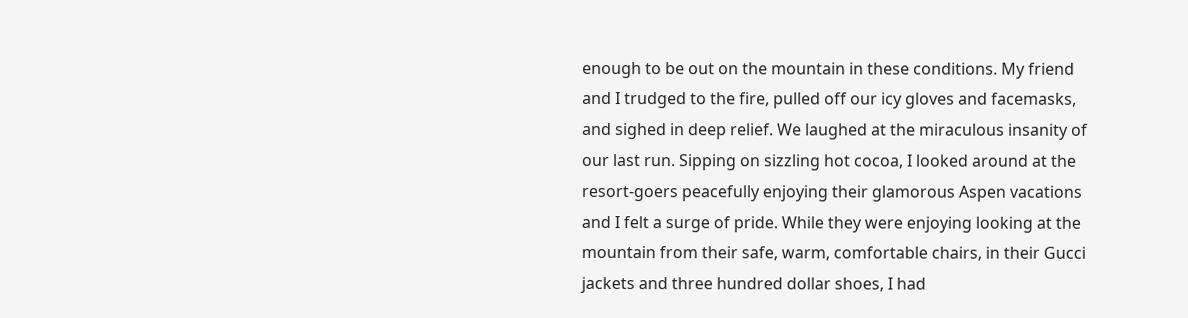enough to be out on the mountain in these conditions. My friend and I trudged to the fire, pulled off our icy gloves and facemasks, and sighed in deep relief. We laughed at the miraculous insanity of our last run. Sipping on sizzling hot cocoa, I looked around at the resort-goers peacefully enjoying their glamorous Aspen vacations and I felt a surge of pride. While they were enjoying looking at the mountain from their safe, warm, comfortable chairs, in their Gucci jackets and three hundred dollar shoes, I had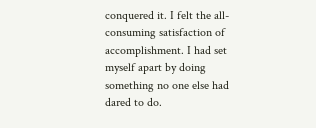conquered it. I felt the all-consuming satisfaction of accomplishment. I had set myself apart by doing something no one else had dared to do.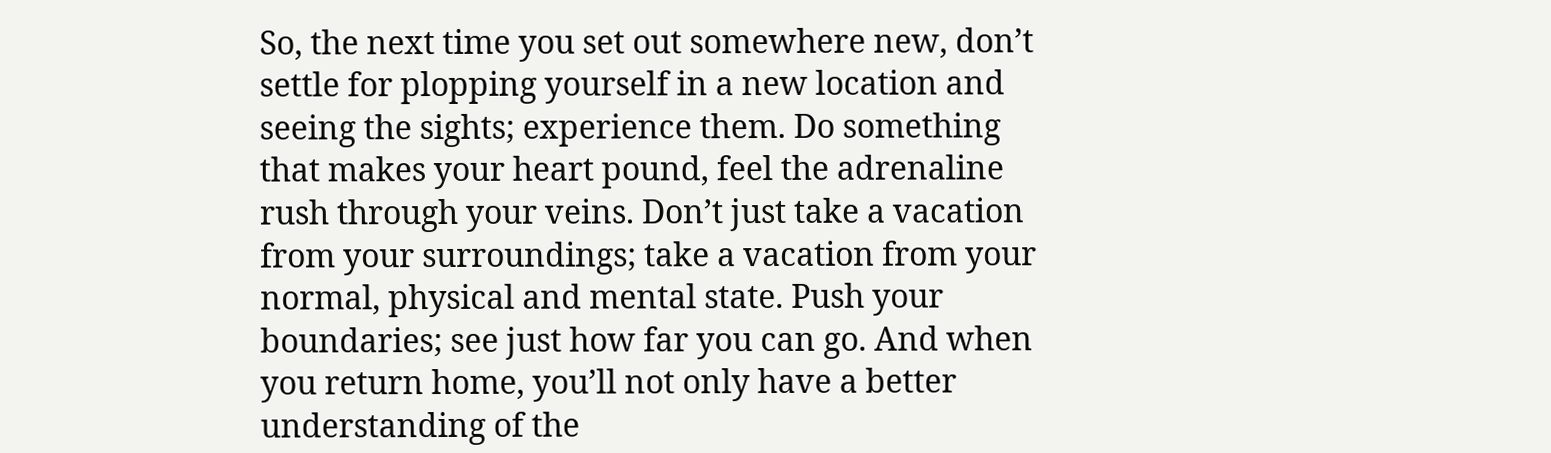So, the next time you set out somewhere new, don’t settle for plopping yourself in a new location and seeing the sights; experience them. Do something that makes your heart pound, feel the adrenaline rush through your veins. Don’t just take a vacation from your surroundings; take a vacation from your normal, physical and mental state. Push your boundaries; see just how far you can go. And when you return home, you’ll not only have a better understanding of the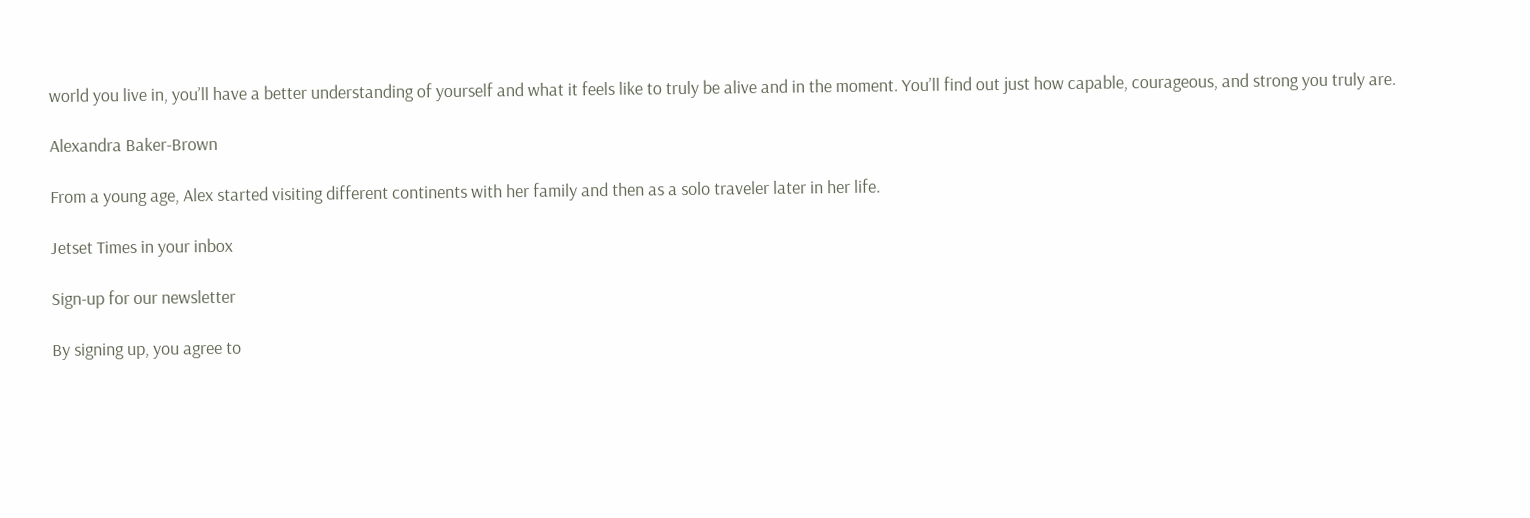world you live in, you’ll have a better understanding of yourself and what it feels like to truly be alive and in the moment. You’ll find out just how capable, courageous, and strong you truly are.

Alexandra Baker-Brown

From a young age, Alex started visiting different continents with her family and then as a solo traveler later in her life.

Jetset Times in your inbox

Sign-up for our newsletter

By signing up, you agree to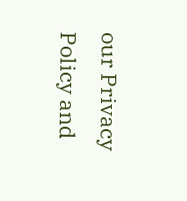our Privacy Policy and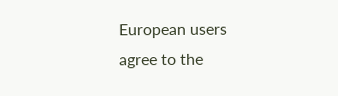European users agree to the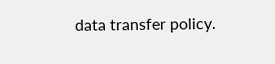data transfer policy.